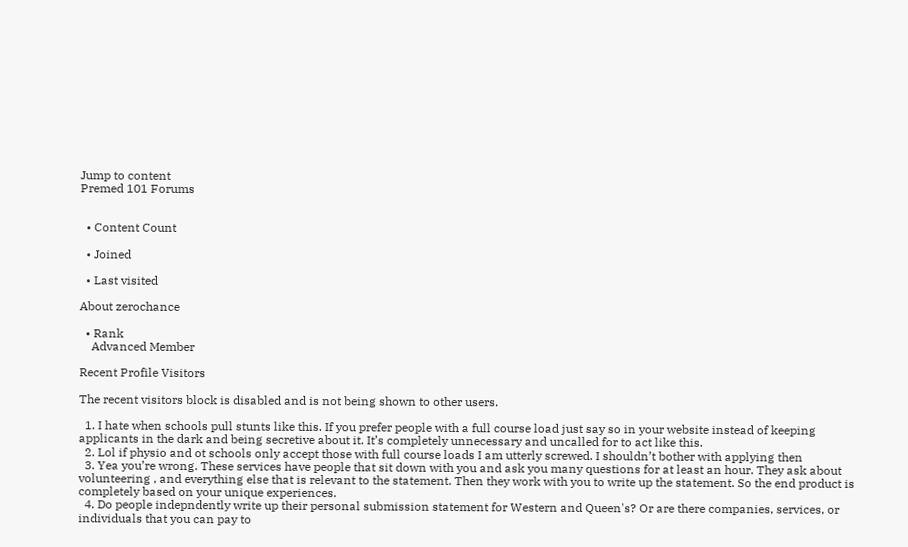Jump to content
Premed 101 Forums


  • Content Count

  • Joined

  • Last visited

About zerochance

  • Rank
    Advanced Member

Recent Profile Visitors

The recent visitors block is disabled and is not being shown to other users.

  1. I hate when schools pull stunts like this. If you prefer people with a full course load just say so in your website instead of keeping applicants in the dark and being secretive about it. It’s completely unnecessary and uncalled for to act like this.
  2. Lol if physio and ot schools only accept those with full course loads I am utterly screwed. I shouldn’t bother with applying then
  3. Yea you’re wrong. These services have people that sit down with you and ask you many questions for at least an hour. They ask about volunteering , and everything else that is relevant to the statement. Then they work with you to write up the statement. So the end product is completely based on your unique experiences.
  4. Do people indepndently write up their personal submission statement for Western and Queen's? Or are there companies, services, or individuals that you can pay to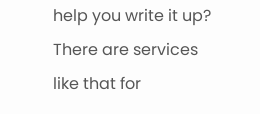help you write it up? There are services like that for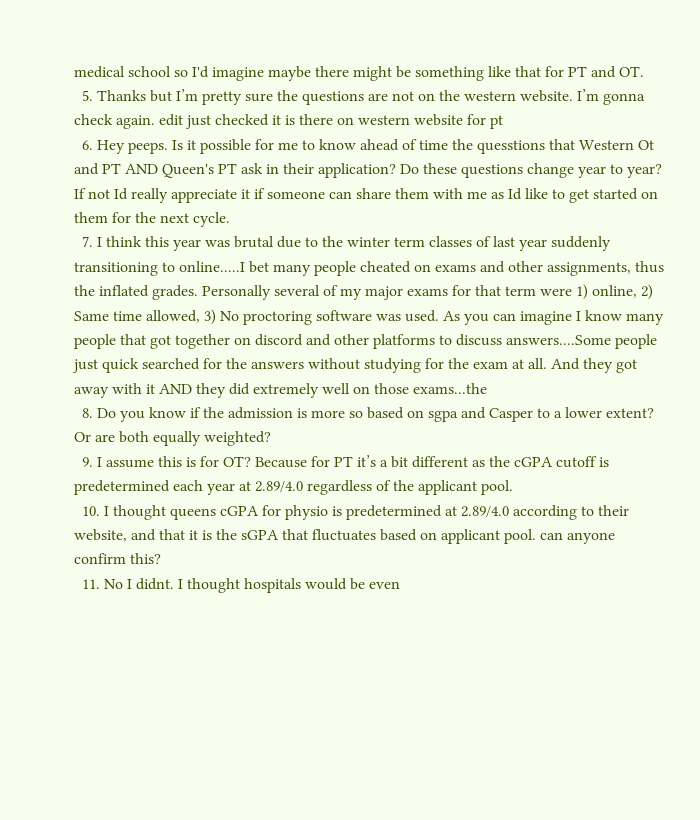medical school so I'd imagine maybe there might be something like that for PT and OT.
  5. Thanks but I’m pretty sure the questions are not on the western website. I’m gonna check again. edit just checked it is there on western website for pt
  6. Hey peeps. Is it possible for me to know ahead of time the quesstions that Western Ot and PT AND Queen's PT ask in their application? Do these questions change year to year? If not Id really appreciate it if someone can share them with me as Id like to get started on them for the next cycle.
  7. I think this year was brutal due to the winter term classes of last year suddenly transitioning to online.....I bet many people cheated on exams and other assignments, thus the inflated grades. Personally several of my major exams for that term were 1) online, 2) Same time allowed, 3) No proctoring software was used. As you can imagine I know many people that got together on discord and other platforms to discuss answers....Some people just quick searched for the answers without studying for the exam at all. And they got away with it AND they did extremely well on those exams...the
  8. Do you know if the admission is more so based on sgpa and Casper to a lower extent? Or are both equally weighted?
  9. I assume this is for OT? Because for PT it’s a bit different as the cGPA cutoff is predetermined each year at 2.89/4.0 regardless of the applicant pool.
  10. I thought queens cGPA for physio is predetermined at 2.89/4.0 according to their website, and that it is the sGPA that fluctuates based on applicant pool. can anyone confirm this?
  11. No I didnt. I thought hospitals would be even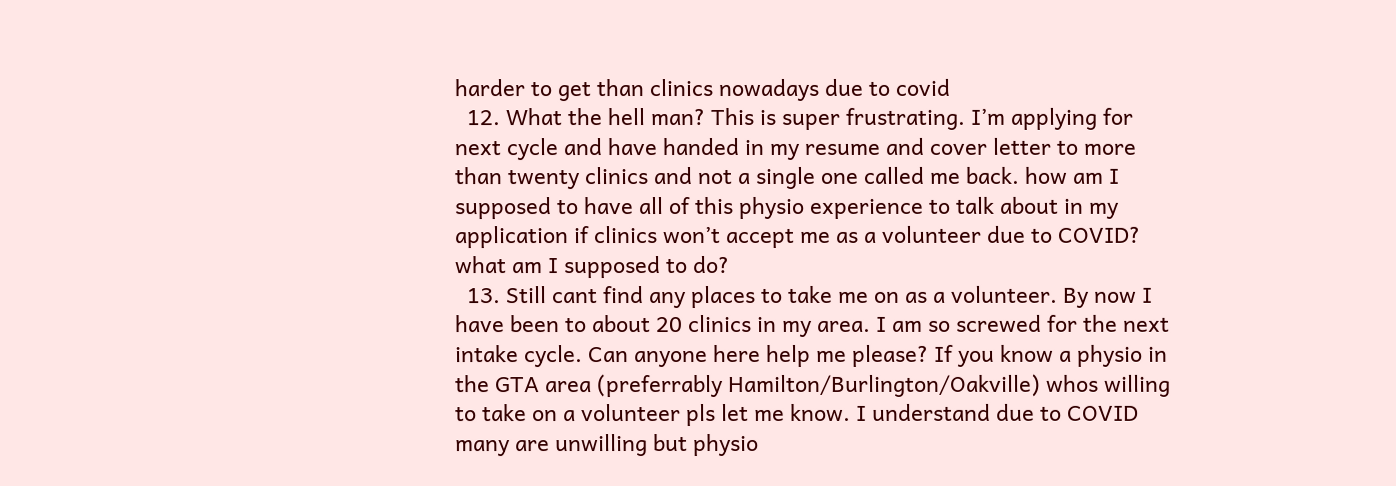harder to get than clinics nowadays due to covid
  12. What the hell man? This is super frustrating. I’m applying for next cycle and have handed in my resume and cover letter to more than twenty clinics and not a single one called me back. how am I supposed to have all of this physio experience to talk about in my application if clinics won’t accept me as a volunteer due to COVID? what am I supposed to do?
  13. Still cant find any places to take me on as a volunteer. By now I have been to about 20 clinics in my area. I am so screwed for the next intake cycle. Can anyone here help me please? If you know a physio in the GTA area (preferrably Hamilton/Burlington/Oakville) whos willing to take on a volunteer pls let me know. I understand due to COVID many are unwilling but physio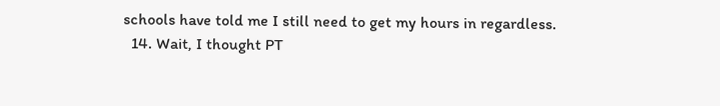schools have told me I still need to get my hours in regardless.
  14. Wait, I thought PT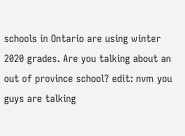schools in Ontario are using winter 2020 grades. Are you talking about an out of province school? edit: nvm you guys are talking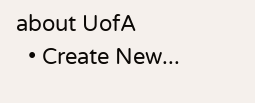about UofA
  • Create New...